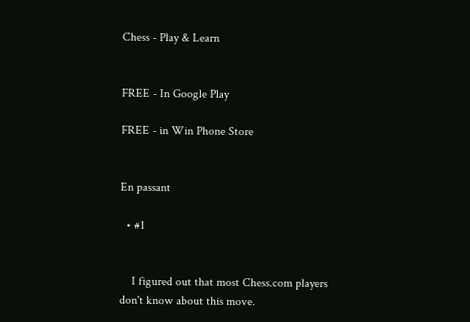Chess - Play & Learn


FREE - In Google Play

FREE - in Win Phone Store


En passant

  • #1


    I figured out that most Chess.com players don't know about this move.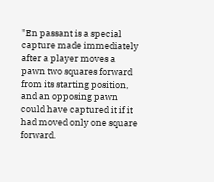"En passant is a special capture made immediately after a player moves a pawn two squares forward from its starting position, and an opposing pawn could have captured it if it had moved only one square forward.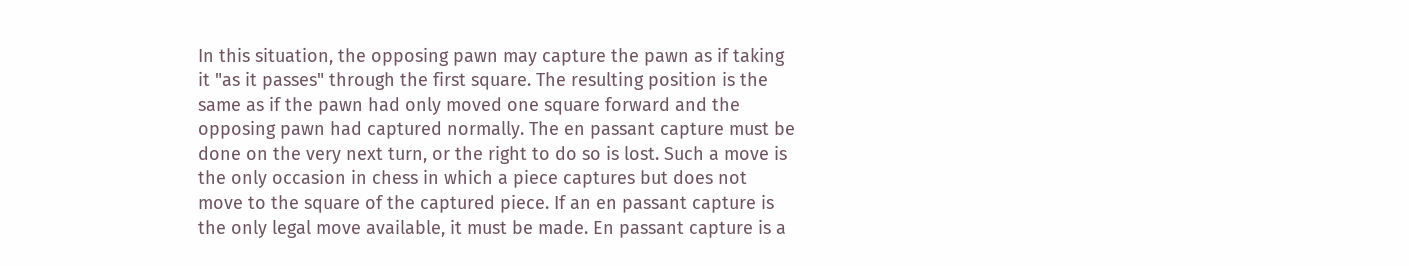In this situation, the opposing pawn may capture the pawn as if taking it "as it passes" through the first square. The resulting position is the same as if the pawn had only moved one square forward and the opposing pawn had captured normally. The en passant capture must be done on the very next turn, or the right to do so is lost. Such a move is the only occasion in chess in which a piece captures but does not move to the square of the captured piece. If an en passant capture is the only legal move available, it must be made. En passant capture is a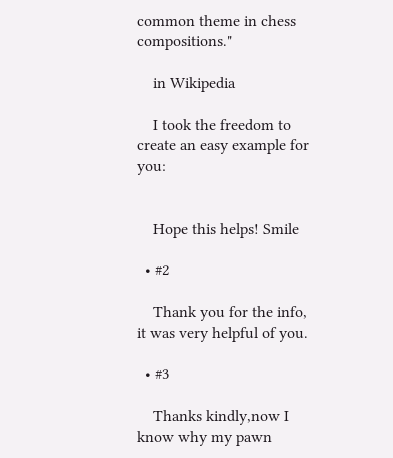common theme in chess compositions."

    in Wikipedia

    I took the freedom to create an easy example for you:


    Hope this helps! Smile

  • #2

    Thank you for the info, it was very helpful of you.

  • #3

    Thanks kindly,now I know why my pawn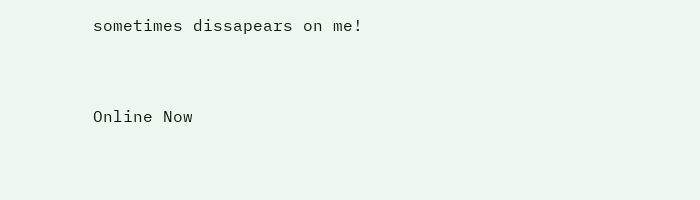sometimes dissapears on me!


Online Now